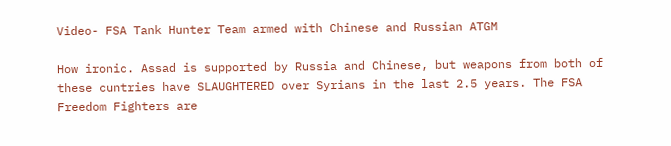Video- FSA Tank Hunter Team armed with Chinese and Russian ATGM

How ironic. Assad is supported by Russia and Chinese, but weapons from both of these cuntries have SLAUGHTERED over Syrians in the last 2.5 years. The FSA Freedom Fighters are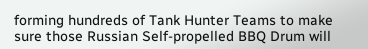forming hundreds of Tank Hunter Teams to make sure those Russian Self-propelled BBQ Drum will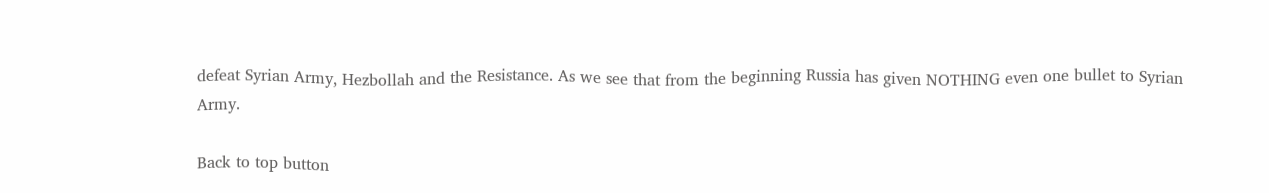defeat Syrian Army, Hezbollah and the Resistance. As we see that from the beginning Russia has given NOTHING even one bullet to Syrian Army.

Back to top button